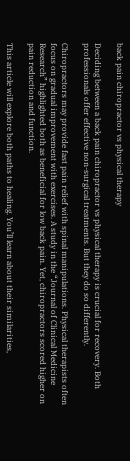back pain chiropractor vs physical therapy

Deciding between a back pain chiropractor vs physical therapy is crucial for recovery. Both professionals offer effective non-surgical treatments. But they do so differently.

Chiropractors may provide fast pain relief with spinal manipulations. Physical therapists often focus on gradual improvement with exercises. A study in the “Journal of Clinical Medicine Research” highlighted both as beneficial for low back pain. Yet, chiropractors scored higher on pain reduction and function.

This article will explore both paths to healing. You’ll learn about their similarities,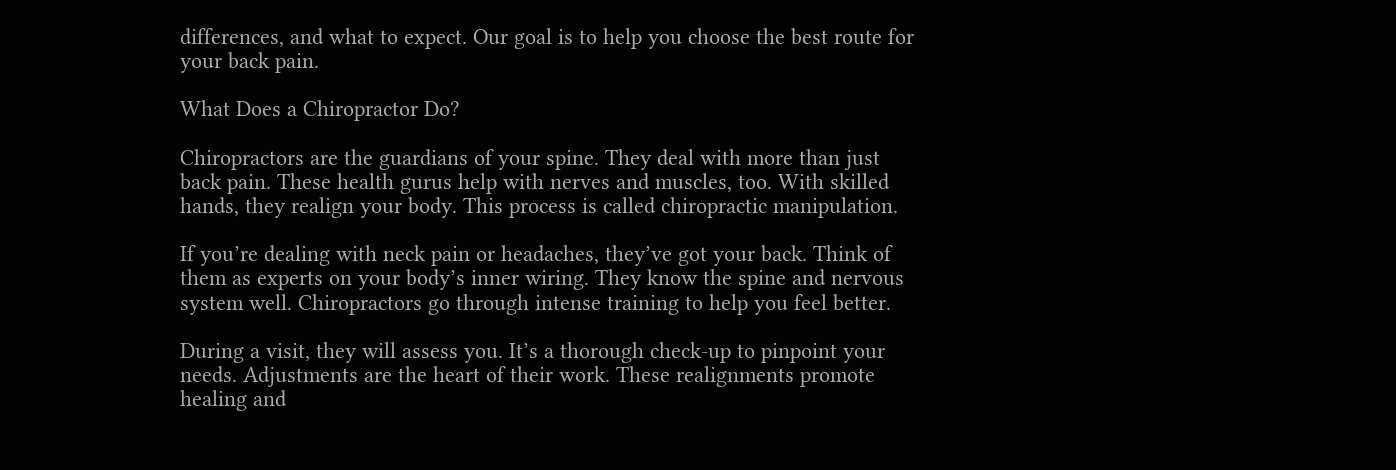differences, and what to expect. Our goal is to help you choose the best route for your back pain.

What Does a Chiropractor Do?

Chiropractors are the guardians of your spine. They deal with more than just back pain. These health gurus help with nerves and muscles, too. With skilled hands, they realign your body. This process is called chiropractic manipulation.

If you’re dealing with neck pain or headaches, they’ve got your back. Think of them as experts on your body’s inner wiring. They know the spine and nervous system well. Chiropractors go through intense training to help you feel better.

During a visit, they will assess you. It’s a thorough check-up to pinpoint your needs. Adjustments are the heart of their work. These realignments promote healing and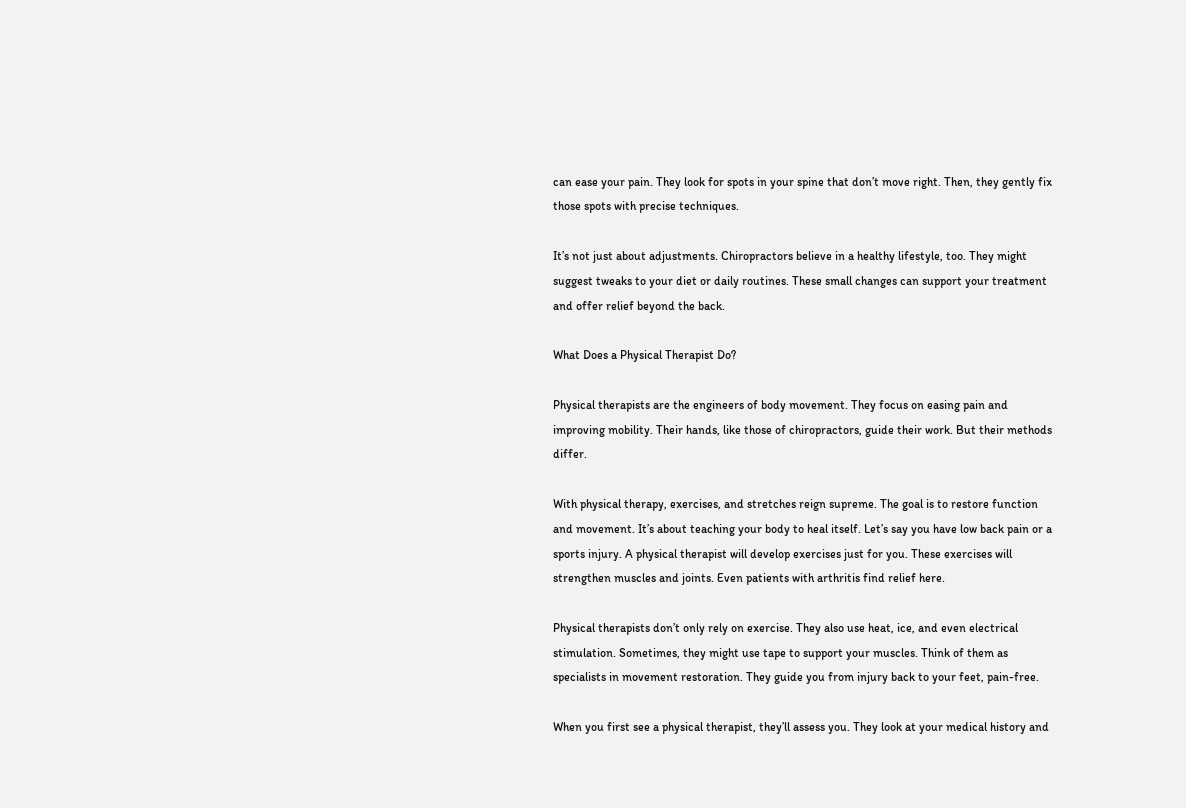can ease your pain. They look for spots in your spine that don’t move right. Then, they gently fix those spots with precise techniques.

It’s not just about adjustments. Chiropractors believe in a healthy lifestyle, too. They might suggest tweaks to your diet or daily routines. These small changes can support your treatment and offer relief beyond the back.

What Does a Physical Therapist Do?

Physical therapists are the engineers of body movement. They focus on easing pain and improving mobility. Their hands, like those of chiropractors, guide their work. But their methods differ.

With physical therapy, exercises, and stretches reign supreme. The goal is to restore function and movement. It’s about teaching your body to heal itself. Let’s say you have low back pain or a sports injury. A physical therapist will develop exercises just for you. These exercises will strengthen muscles and joints. Even patients with arthritis find relief here.

Physical therapists don’t only rely on exercise. They also use heat, ice, and even electrical stimulation. Sometimes, they might use tape to support your muscles. Think of them as specialists in movement restoration. They guide you from injury back to your feet, pain-free.

When you first see a physical therapist, they’ll assess you. They look at your medical history and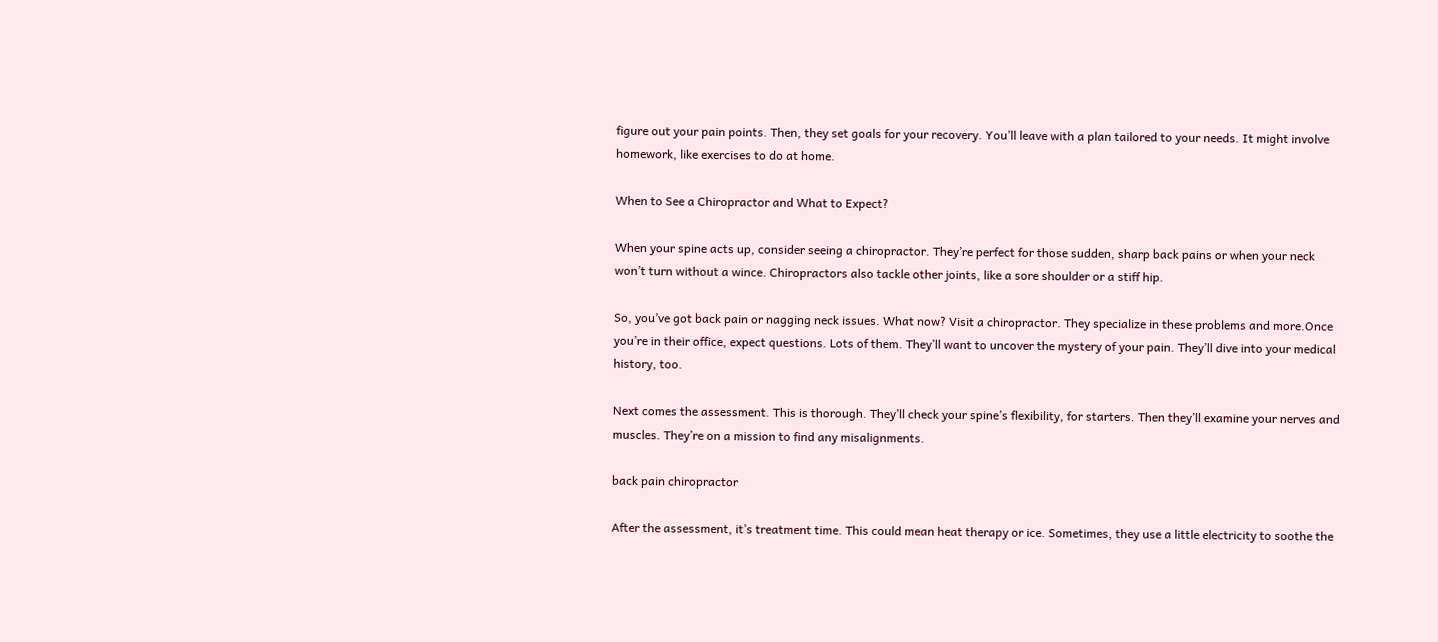figure out your pain points. Then, they set goals for your recovery. You’ll leave with a plan tailored to your needs. It might involve homework, like exercises to do at home.

When to See a Chiropractor and What to Expect?

When your spine acts up, consider seeing a chiropractor. They’re perfect for those sudden, sharp back pains or when your neck won’t turn without a wince. Chiropractors also tackle other joints, like a sore shoulder or a stiff hip.

So, you’ve got back pain or nagging neck issues. What now? Visit a chiropractor. They specialize in these problems and more.Once you’re in their office, expect questions. Lots of them. They’ll want to uncover the mystery of your pain. They’ll dive into your medical history, too.

Next comes the assessment. This is thorough. They’ll check your spine’s flexibility, for starters. Then they’ll examine your nerves and muscles. They’re on a mission to find any misalignments.

back pain chiropractor

After the assessment, it’s treatment time. This could mean heat therapy or ice. Sometimes, they use a little electricity to soothe the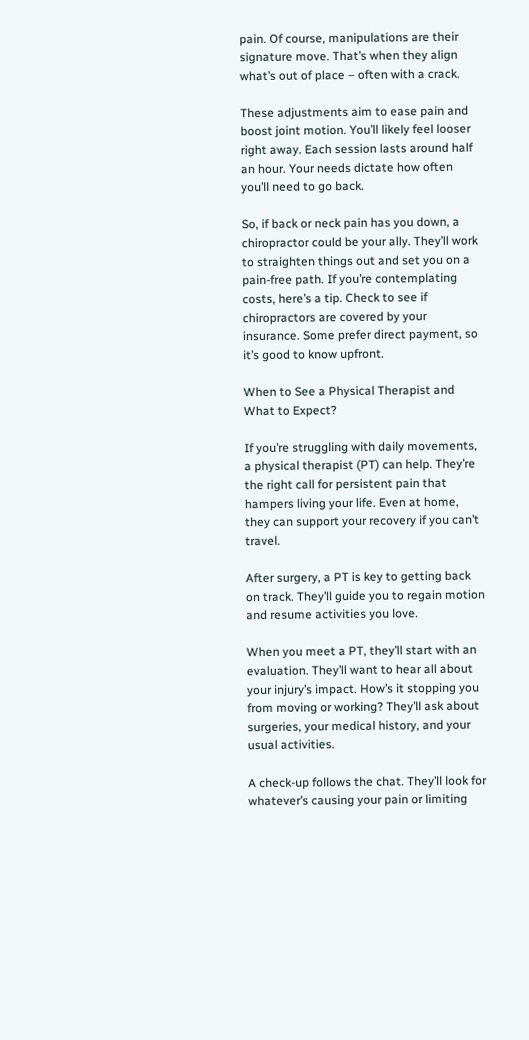pain. Of course, manipulations are their signature move. That’s when they align what’s out of place – often with a crack.

These adjustments aim to ease pain and boost joint motion. You’ll likely feel looser right away. Each session lasts around half an hour. Your needs dictate how often you’ll need to go back.

So, if back or neck pain has you down, a chiropractor could be your ally. They’ll work to straighten things out and set you on a pain-free path. If you’re contemplating costs, here’s a tip. Check to see if chiropractors are covered by your insurance. Some prefer direct payment, so it’s good to know upfront.

When to See a Physical Therapist and What to Expect?

If you’re struggling with daily movements, a physical therapist (PT) can help. They’re the right call for persistent pain that hampers living your life. Even at home, they can support your recovery if you can’t travel.

After surgery, a PT is key to getting back on track. They’ll guide you to regain motion and resume activities you love.

When you meet a PT, they’ll start with an evaluation. They’ll want to hear all about your injury’s impact. How’s it stopping you from moving or working? They’ll ask about surgeries, your medical history, and your usual activities.

A check-up follows the chat. They’ll look for whatever’s causing your pain or limiting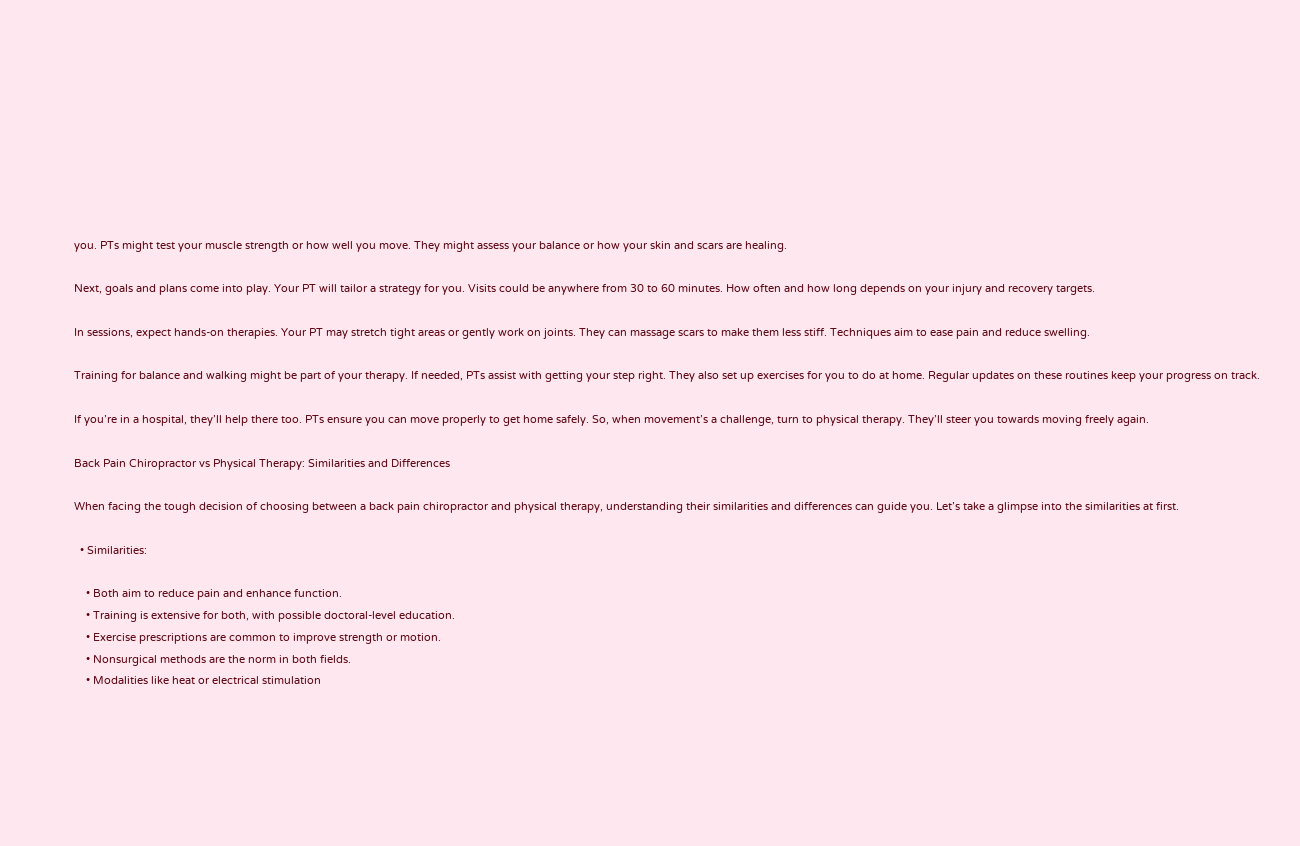you. PTs might test your muscle strength or how well you move. They might assess your balance or how your skin and scars are healing.

Next, goals and plans come into play. Your PT will tailor a strategy for you. Visits could be anywhere from 30 to 60 minutes. How often and how long depends on your injury and recovery targets.

In sessions, expect hands-on therapies. Your PT may stretch tight areas or gently work on joints. They can massage scars to make them less stiff. Techniques aim to ease pain and reduce swelling.

Training for balance and walking might be part of your therapy. If needed, PTs assist with getting your step right. They also set up exercises for you to do at home. Regular updates on these routines keep your progress on track.

If you’re in a hospital, they’ll help there too. PTs ensure you can move properly to get home safely. So, when movement’s a challenge, turn to physical therapy. They’ll steer you towards moving freely again.

Back Pain Chiropractor vs Physical Therapy: Similarities and Differences

When facing the tough decision of choosing between a back pain chiropractor and physical therapy, understanding their similarities and differences can guide you. Let’s take a glimpse into the similarities at first.

  • Similarities:

    • Both aim to reduce pain and enhance function.
    • Training is extensive for both, with possible doctoral-level education.
    • Exercise prescriptions are common to improve strength or motion.
    • Nonsurgical methods are the norm in both fields.
    • Modalities like heat or electrical stimulation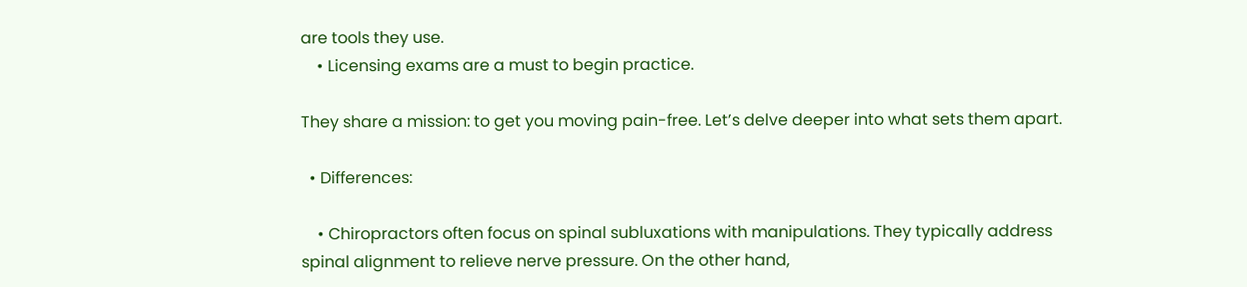are tools they use.
    • Licensing exams are a must to begin practice.

They share a mission: to get you moving pain-free. Let’s delve deeper into what sets them apart.

  • Differences:

    • Chiropractors often focus on spinal subluxations with manipulations. They typically address spinal alignment to relieve nerve pressure. On the other hand,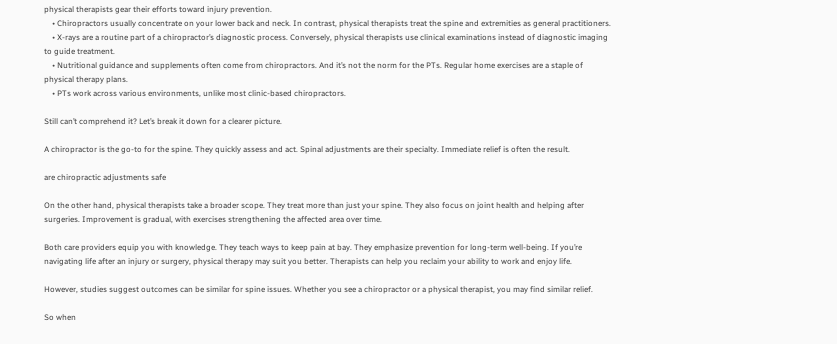physical therapists gear their efforts toward injury prevention.
    • Chiropractors usually concentrate on your lower back and neck. In contrast, physical therapists treat the spine and extremities as general practitioners.
    • X-rays are a routine part of a chiropractor’s diagnostic process. Conversely, physical therapists use clinical examinations instead of diagnostic imaging to guide treatment.
    • Nutritional guidance and supplements often come from chiropractors. And it’s not the norm for the PTs. Regular home exercises are a staple of physical therapy plans.
    • PTs work across various environments, unlike most clinic-based chiropractors.

Still can’t comprehend it? Let’s break it down for a clearer picture.

A chiropractor is the go-to for the spine. They quickly assess and act. Spinal adjustments are their specialty. Immediate relief is often the result.

are chiropractic adjustments safe

On the other hand, physical therapists take a broader scope. They treat more than just your spine. They also focus on joint health and helping after surgeries. Improvement is gradual, with exercises strengthening the affected area over time.

Both care providers equip you with knowledge. They teach ways to keep pain at bay. They emphasize prevention for long-term well-being. If you’re navigating life after an injury or surgery, physical therapy may suit you better. Therapists can help you reclaim your ability to work and enjoy life.

However, studies suggest outcomes can be similar for spine issues. Whether you see a chiropractor or a physical therapist, you may find similar relief.

So when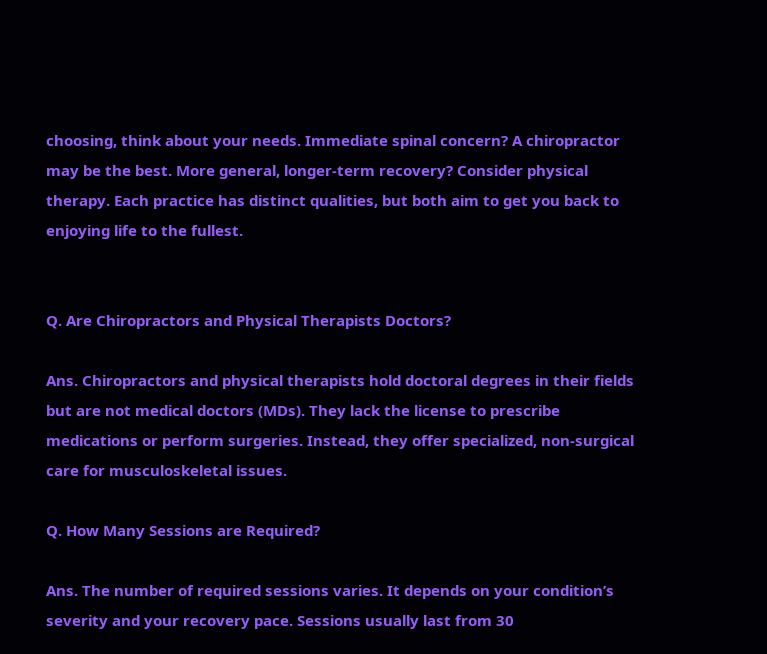choosing, think about your needs. Immediate spinal concern? A chiropractor may be the best. More general, longer-term recovery? Consider physical therapy. Each practice has distinct qualities, but both aim to get you back to enjoying life to the fullest.


Q. Are Chiropractors and Physical Therapists Doctors?

Ans. Chiropractors and physical therapists hold doctoral degrees in their fields but are not medical doctors (MDs). They lack the license to prescribe medications or perform surgeries. Instead, they offer specialized, non-surgical care for musculoskeletal issues.

Q. How Many Sessions are Required?

Ans. The number of required sessions varies. It depends on your condition’s severity and your recovery pace. Sessions usually last from 30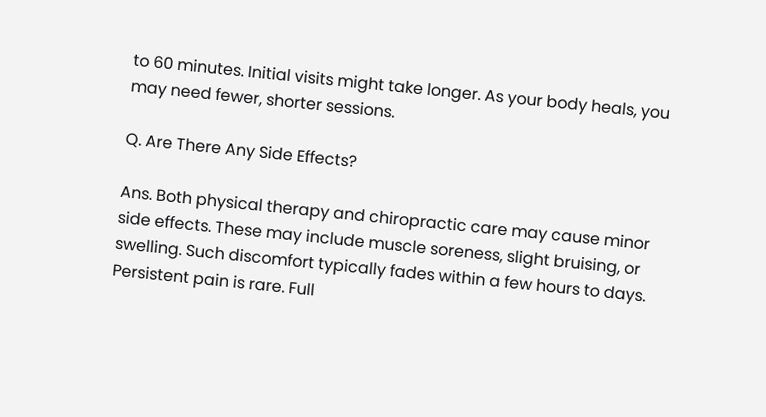to 60 minutes. Initial visits might take longer. As your body heals, you may need fewer, shorter sessions.

Q. Are There Any Side Effects?

Ans. Both physical therapy and chiropractic care may cause minor side effects. These may include muscle soreness, slight bruising, or swelling. Such discomfort typically fades within a few hours to days. Persistent pain is rare. Full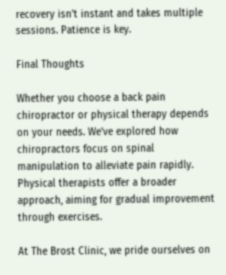recovery isn’t instant and takes multiple sessions. Patience is key.

Final Thoughts

Whether you choose a back pain chiropractor or physical therapy depends on your needs. We’ve explored how chiropractors focus on spinal manipulation to alleviate pain rapidly. Physical therapists offer a broader approach, aiming for gradual improvement through exercises.

At The Brost Clinic, we pride ourselves on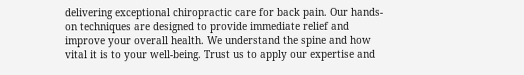delivering exceptional chiropractic care for back pain. Our hands-on techniques are designed to provide immediate relief and improve your overall health. We understand the spine and how vital it is to your well-being. Trust us to apply our expertise and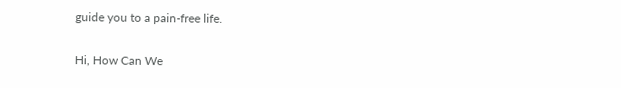guide you to a pain-free life.

Hi, How Can We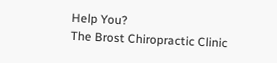Help You?
The Brost Chiropractic Clinic